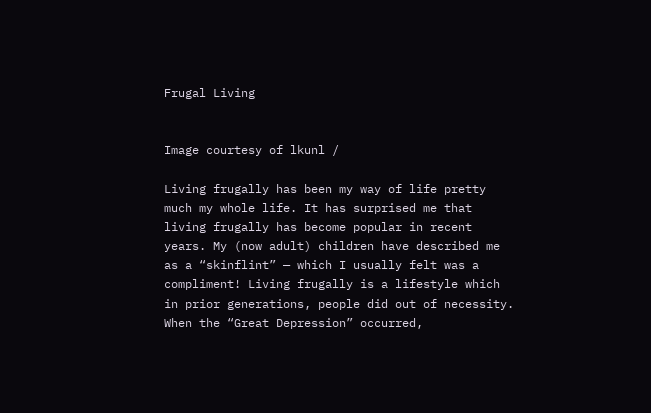Frugal Living


Image courtesy of lkunl /

Living frugally has been my way of life pretty much my whole life. It has surprised me that living frugally has become popular in recent years. My (now adult) children have described me as a “skinflint” — which I usually felt was a compliment! Living frugally is a lifestyle which in prior generations, people did out of necessity. When the “Great Depression” occurred,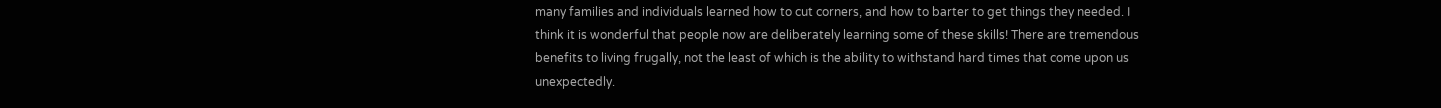many families and individuals learned how to cut corners, and how to barter to get things they needed. I think it is wonderful that people now are deliberately learning some of these skills! There are tremendous benefits to living frugally, not the least of which is the ability to withstand hard times that come upon us unexpectedly.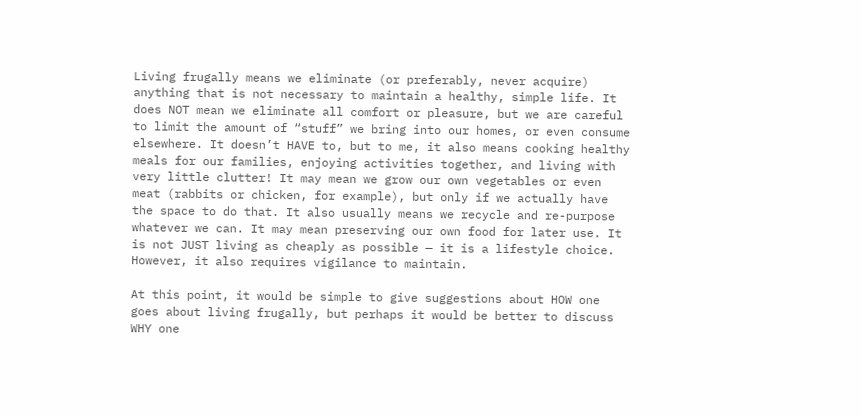Living frugally means we eliminate (or preferably, never acquire) anything that is not necessary to maintain a healthy, simple life. It does NOT mean we eliminate all comfort or pleasure, but we are careful to limit the amount of “stuff” we bring into our homes, or even consume elsewhere. It doesn’t HAVE to, but to me, it also means cooking healthy meals for our families, enjoying activities together, and living with very little clutter! It may mean we grow our own vegetables or even meat (rabbits or chicken, for example), but only if we actually have the space to do that. It also usually means we recycle and re-purpose whatever we can. It may mean preserving our own food for later use. It is not JUST living as cheaply as possible — it is a lifestyle choice. However, it also requires vigilance to maintain.

At this point, it would be simple to give suggestions about HOW one goes about living frugally, but perhaps it would be better to discuss WHY one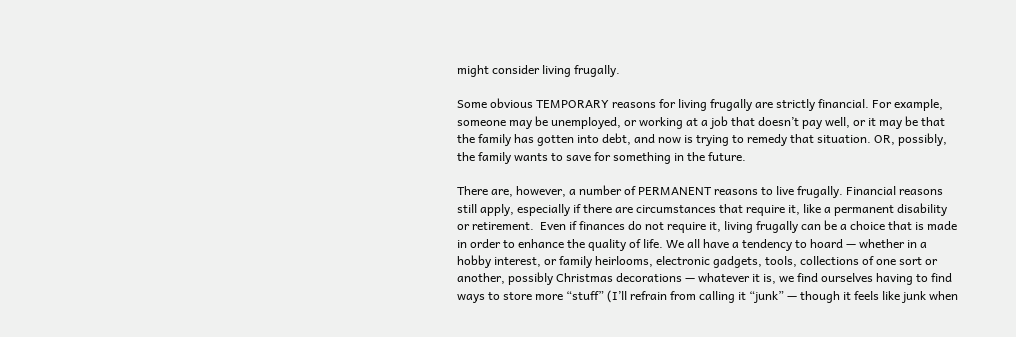might consider living frugally.

Some obvious TEMPORARY reasons for living frugally are strictly financial. For example, someone may be unemployed, or working at a job that doesn’t pay well, or it may be that the family has gotten into debt, and now is trying to remedy that situation. OR, possibly, the family wants to save for something in the future.

There are, however, a number of PERMANENT reasons to live frugally. Financial reasons still apply, especially if there are circumstances that require it, like a permanent disability or retirement.  Even if finances do not require it, living frugally can be a choice that is made in order to enhance the quality of life. We all have a tendency to hoard — whether in a hobby interest, or family heirlooms, electronic gadgets, tools, collections of one sort or another, possibly Christmas decorations — whatever it is, we find ourselves having to find ways to store more “stuff” (I’ll refrain from calling it “junk” — though it feels like junk when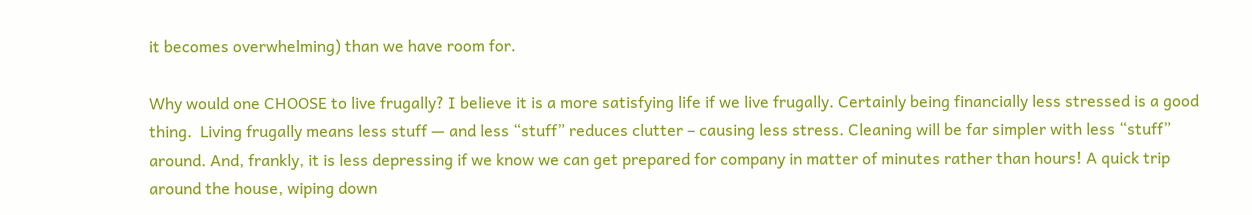it becomes overwhelming) than we have room for.

Why would one CHOOSE to live frugally? I believe it is a more satisfying life if we live frugally. Certainly being financially less stressed is a good thing.  Living frugally means less stuff — and less “stuff” reduces clutter – causing less stress. Cleaning will be far simpler with less “stuff” around. And, frankly, it is less depressing if we know we can get prepared for company in matter of minutes rather than hours! A quick trip around the house, wiping down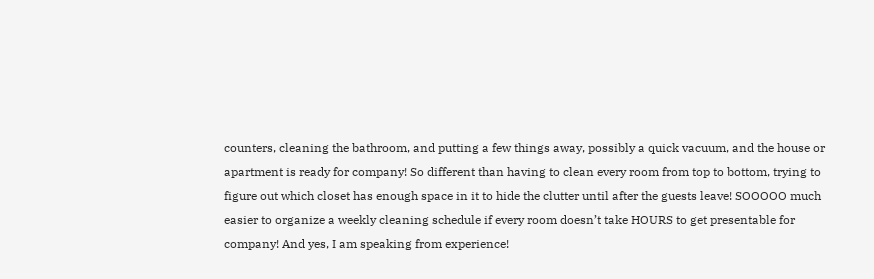counters, cleaning the bathroom, and putting a few things away, possibly a quick vacuum, and the house or apartment is ready for company! So different than having to clean every room from top to bottom, trying to figure out which closet has enough space in it to hide the clutter until after the guests leave! SOOOOO much easier to organize a weekly cleaning schedule if every room doesn’t take HOURS to get presentable for company! And yes, I am speaking from experience!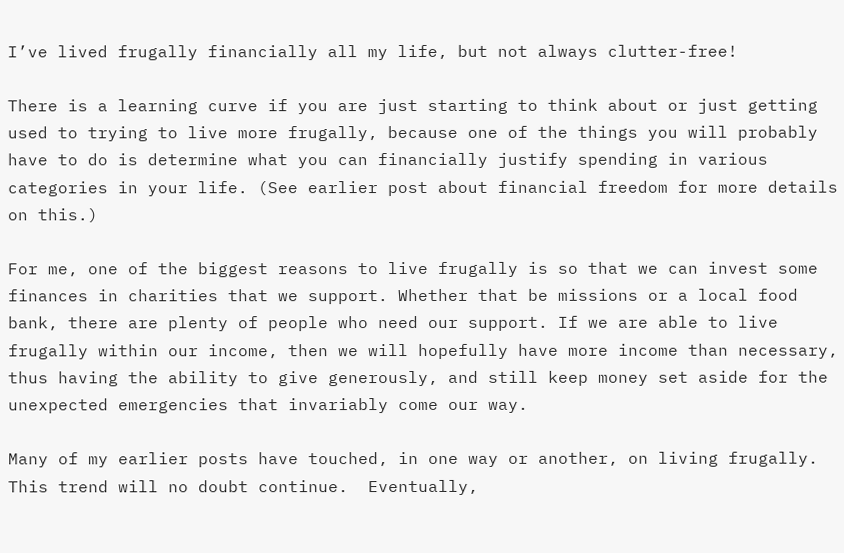I’ve lived frugally financially all my life, but not always clutter-free!

There is a learning curve if you are just starting to think about or just getting used to trying to live more frugally, because one of the things you will probably have to do is determine what you can financially justify spending in various categories in your life. (See earlier post about financial freedom for more details on this.)

For me, one of the biggest reasons to live frugally is so that we can invest some finances in charities that we support. Whether that be missions or a local food bank, there are plenty of people who need our support. If we are able to live frugally within our income, then we will hopefully have more income than necessary, thus having the ability to give generously, and still keep money set aside for the unexpected emergencies that invariably come our way.

Many of my earlier posts have touched, in one way or another, on living frugally.  This trend will no doubt continue.  Eventually,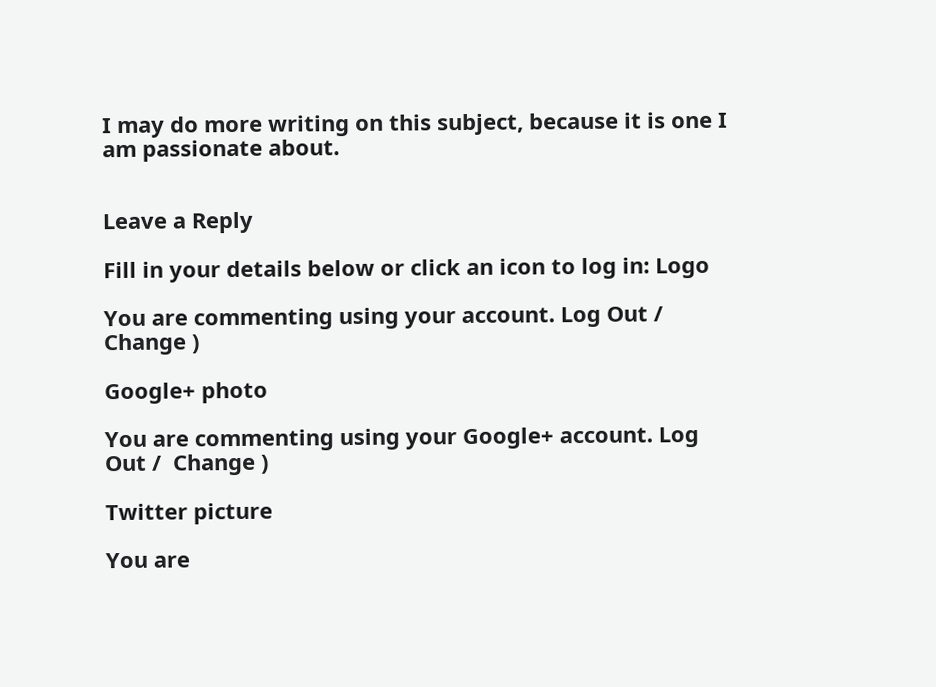I may do more writing on this subject, because it is one I am passionate about.


Leave a Reply

Fill in your details below or click an icon to log in: Logo

You are commenting using your account. Log Out /  Change )

Google+ photo

You are commenting using your Google+ account. Log Out /  Change )

Twitter picture

You are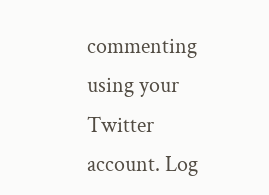commenting using your Twitter account. Log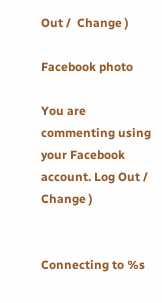Out /  Change )

Facebook photo

You are commenting using your Facebook account. Log Out /  Change )


Connecting to %s